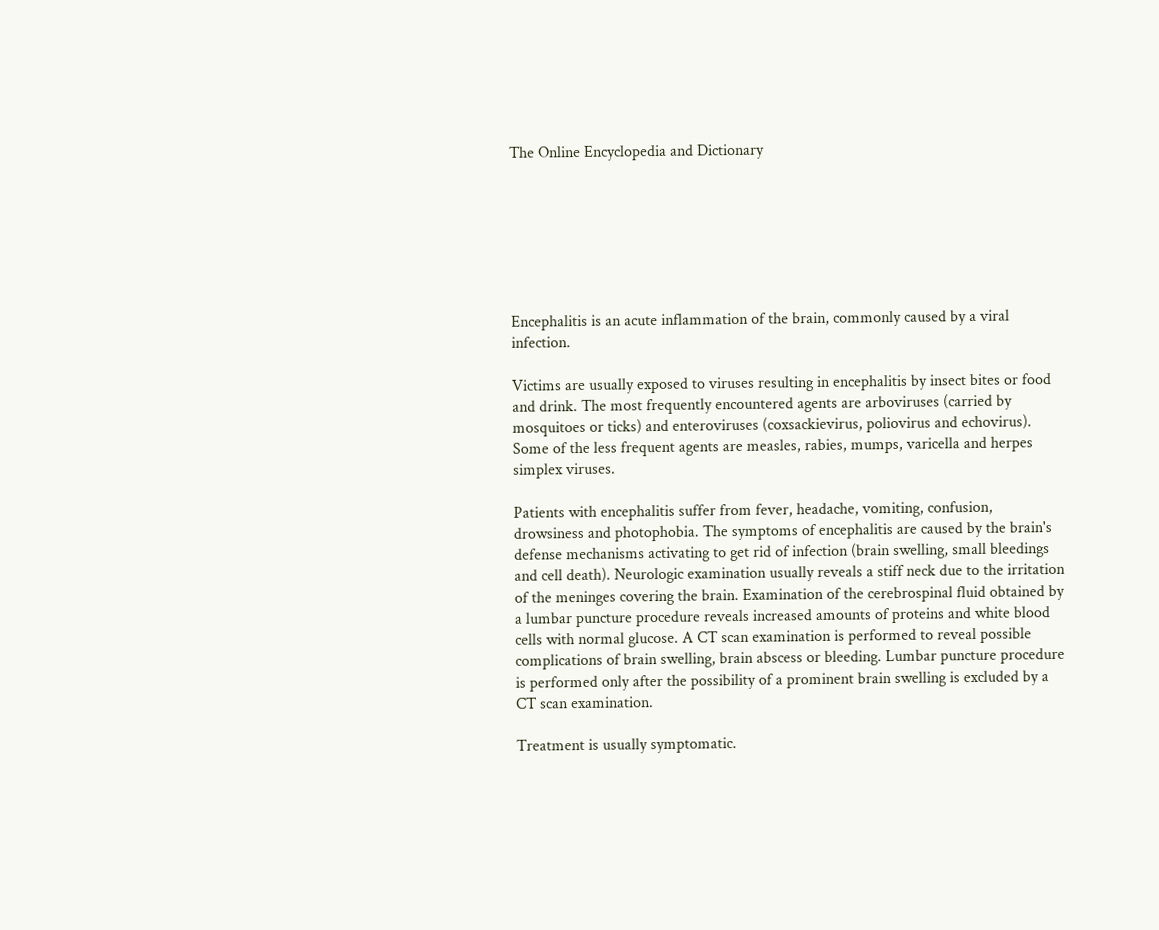The Online Encyclopedia and Dictionary







Encephalitis is an acute inflammation of the brain, commonly caused by a viral infection.

Victims are usually exposed to viruses resulting in encephalitis by insect bites or food and drink. The most frequently encountered agents are arboviruses (carried by mosquitoes or ticks) and enteroviruses (coxsackievirus, poliovirus and echovirus). Some of the less frequent agents are measles, rabies, mumps, varicella and herpes simplex viruses.

Patients with encephalitis suffer from fever, headache, vomiting, confusion, drowsiness and photophobia. The symptoms of encephalitis are caused by the brain's defense mechanisms activating to get rid of infection (brain swelling, small bleedings and cell death). Neurologic examination usually reveals a stiff neck due to the irritation of the meninges covering the brain. Examination of the cerebrospinal fluid obtained by a lumbar puncture procedure reveals increased amounts of proteins and white blood cells with normal glucose. A CT scan examination is performed to reveal possible complications of brain swelling, brain abscess or bleeding. Lumbar puncture procedure is performed only after the possibility of a prominent brain swelling is excluded by a CT scan examination.

Treatment is usually symptomatic.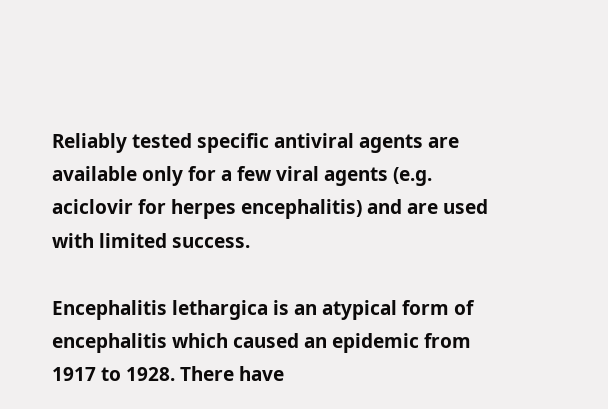Reliably tested specific antiviral agents are available only for a few viral agents (e.g. aciclovir for herpes encephalitis) and are used with limited success.

Encephalitis lethargica is an atypical form of encephalitis which caused an epidemic from 1917 to 1928. There have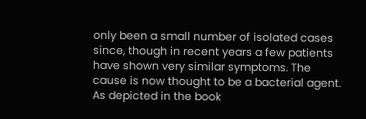only been a small number of isolated cases since, though in recent years a few patients have shown very similar symptoms. The cause is now thought to be a bacterial agent. As depicted in the book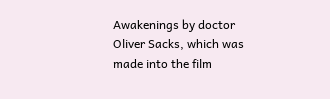Awakenings by doctor Oliver Sacks, which was made into the film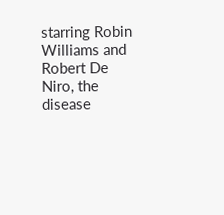starring Robin Williams and Robert De Niro, the disease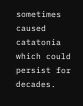sometimes caused catatonia which could persist for decades.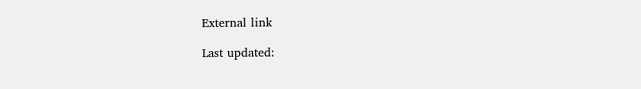External link

Last updated: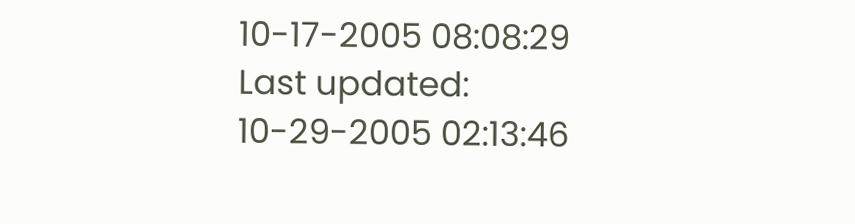10-17-2005 08:08:29
Last updated: 10-29-2005 02:13:46